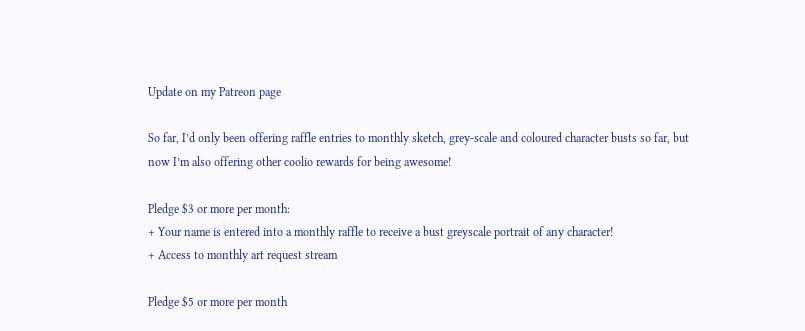Update on my Patreon page

So far, I’d only been offering raffle entries to monthly sketch, grey-scale and coloured character busts so far, but now I’m also offering other coolio rewards for being awesome!

Pledge $3 or more per month:
+ Your name is entered into a monthly raffle to receive a bust greyscale portrait of any character!
+ Access to monthly art request stream

Pledge $5 or more per month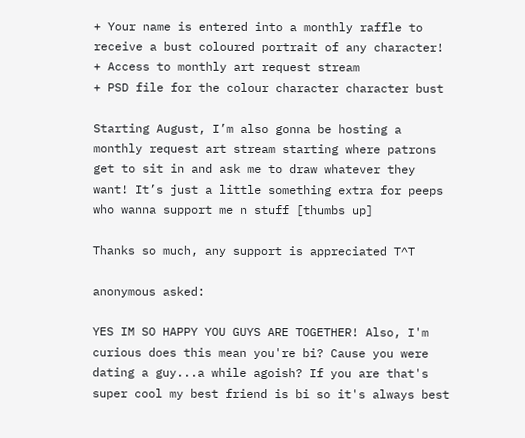+ Your name is entered into a monthly raffle to receive a bust coloured portrait of any character!
+ Access to monthly art request stream
+ PSD file for the colour character character bust

Starting August, I’m also gonna be hosting a monthly request art stream starting where patrons get to sit in and ask me to draw whatever they want! It’s just a little something extra for peeps who wanna support me n stuff [thumbs up]

Thanks so much, any support is appreciated T^T

anonymous asked:

YES IM SO HAPPY YOU GUYS ARE TOGETHER! Also, I'm curious does this mean you're bi? Cause you were dating a guy...a while agoish? If you are that's super cool my best friend is bi so it's always best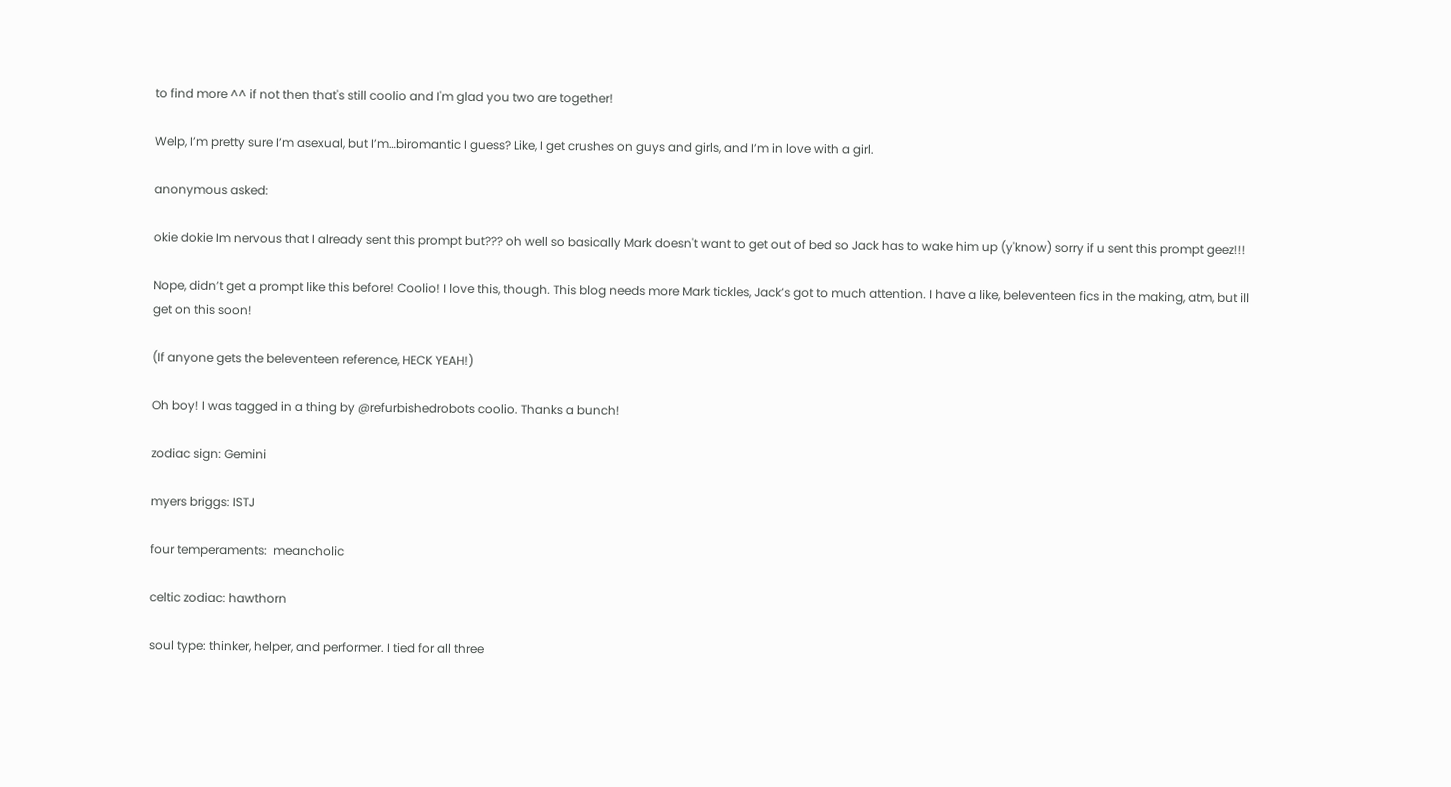to find more ^^ if not then that's still coolio and I'm glad you two are together!

Welp, I’m pretty sure I’m asexual, but I’m…biromantic I guess? Like, I get crushes on guys and girls, and I’m in love with a girl.

anonymous asked:

okie dokie Im nervous that I already sent this prompt but??? oh well so basically Mark doesn't want to get out of bed so Jack has to wake him up (y'know) sorry if u sent this prompt geez!!!

Nope, didn’t get a prompt like this before! Coolio! I love this, though. This blog needs more Mark tickles, Jack’s got to much attention. I have a like, beleventeen fics in the making, atm, but ill get on this soon!

(If anyone gets the beleventeen reference, HECK YEAH!)

Oh boy! I was tagged in a thing by @refurbishedrobots coolio. Thanks a bunch!

zodiac sign: Gemini

myers briggs: ISTJ

four temperaments:  meancholic

celtic zodiac: hawthorn

soul type: thinker, helper, and performer. I tied for all three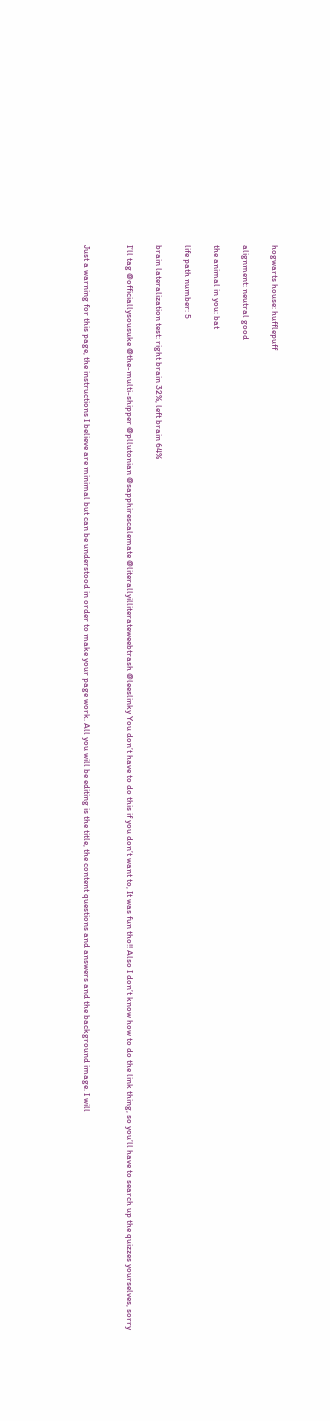hogwarts house: hufflepuff

alignment: neutral good

the animal in you: bat

life path number: 5

brain lateralization test: right brain 32%, left brain 64%

I’ll tag @officiallysousuke @the-multi-shipper @pllutonian @sapphirescalemate @literallyilliterateweebtrash @leeslinky You don’t have to do this if you don’t want to, It was fun tho!! Also I don’t know how to do the link thing, so you’ll have to search up the quizzes yourselves, sorry


Just a warning for this page, the instructions I believe are minimal but can be understood in order to make your page work. All you will be editing is the title, the content questions and answers and the background image. I will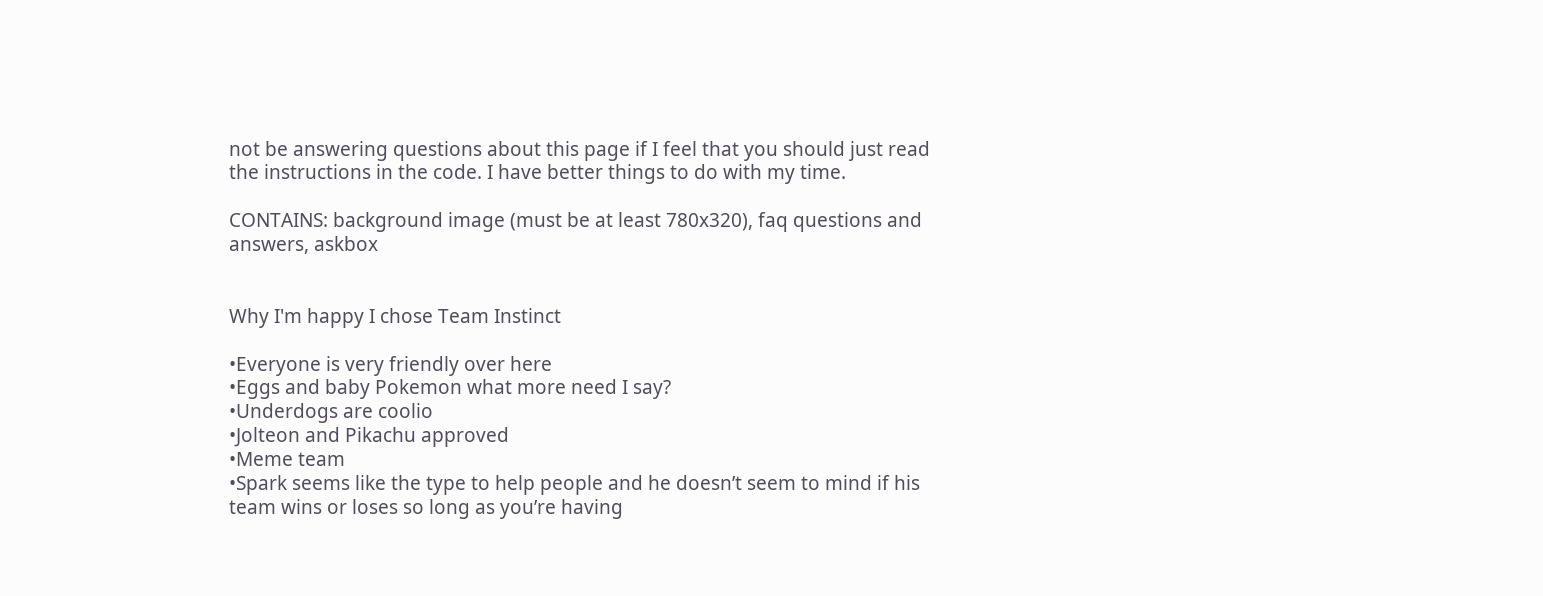not be answering questions about this page if I feel that you should just read the instructions in the code. I have better things to do with my time.

CONTAINS: background image (must be at least 780x320), faq questions and answers, askbox


Why I'm happy I chose Team Instinct

•Everyone is very friendly over here
•Eggs and baby Pokemon what more need I say?
•Underdogs are coolio
•Jolteon and Pikachu approved
•Meme team
•Spark seems like the type to help people and he doesn’t seem to mind if his team wins or loses so long as you’re having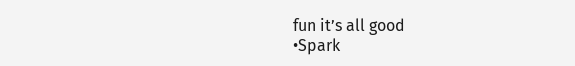fun it’s all good
•Spark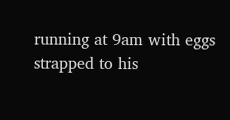running at 9am with eggs strapped to his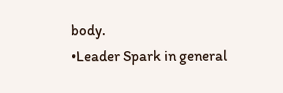body.
•Leader Spark in general